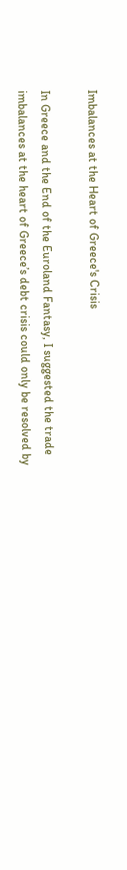Imbalances at the Heart of Greece's Crisis

In Greece and the End of the Euroland Fantasy, I suggested the trade imbalances at the heart of Greece’s debt crisis could only be resolved by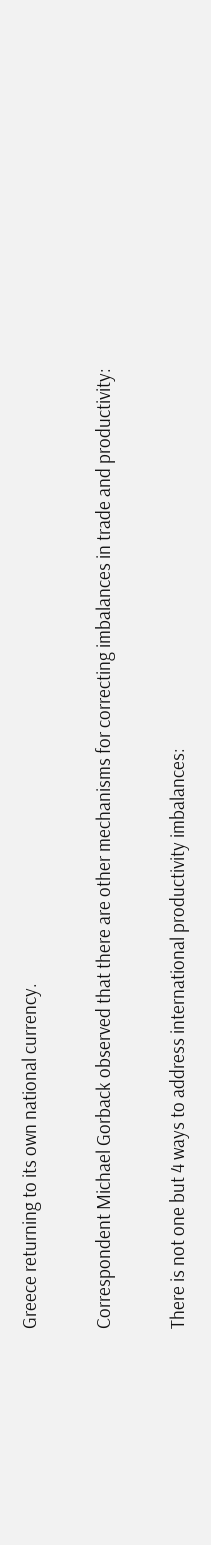Greece returning to its own national currency.

Correspondent Michael Gorback observed that there are other mechanisms for correcting imbalances in trade and productivity:

There is not one but 4 ways to address international productivity imbalances: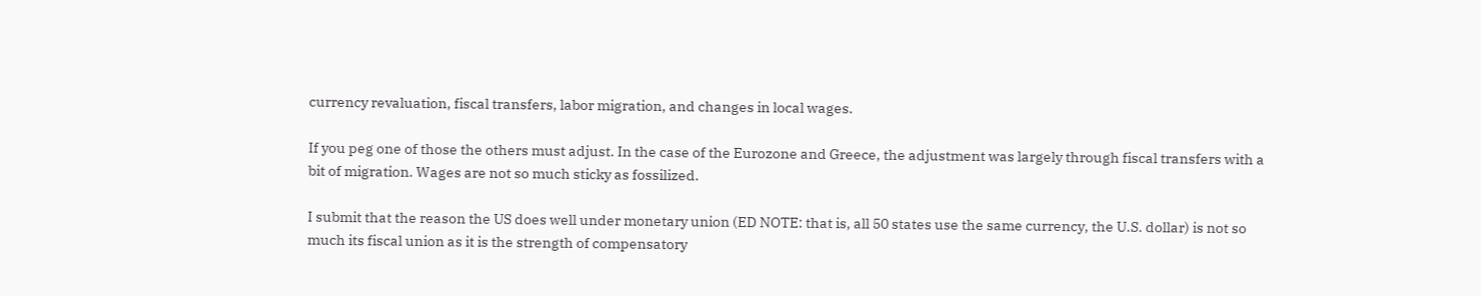currency revaluation, fiscal transfers, labor migration, and changes in local wages.

If you peg one of those the others must adjust. In the case of the Eurozone and Greece, the adjustment was largely through fiscal transfers with a bit of migration. Wages are not so much sticky as fossilized.

I submit that the reason the US does well under monetary union (ED NOTE: that is, all 50 states use the same currency, the U.S. dollar) is not so much its fiscal union as it is the strength of compensatory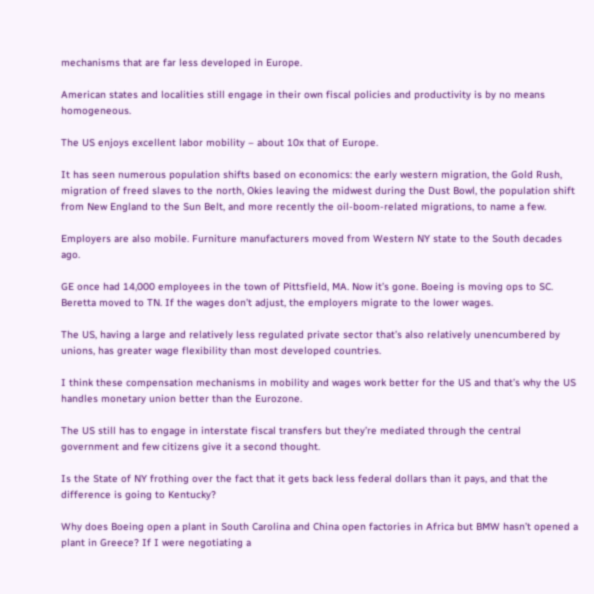mechanisms that are far less developed in Europe.

American states and localities still engage in their own fiscal policies and productivity is by no means homogeneous.

The US enjoys excellent labor mobility – about 10x that of Europe.

It has seen numerous population shifts based on economics: the early western migration, the Gold Rush, migration of freed slaves to the north, Okies leaving the midwest during the Dust Bowl, the population shift from New England to the Sun Belt, and more recently the oil-boom-related migrations, to name a few.

Employers are also mobile. Furniture manufacturers moved from Western NY state to the South decades ago.

GE once had 14,000 employees in the town of Pittsfield, MA. Now it’s gone. Boeing is moving ops to SC. Beretta moved to TN. If the wages don’t adjust, the employers migrate to the lower wages.

The US, having a large and relatively less regulated private sector that’s also relatively unencumbered by unions, has greater wage flexibility than most developed countries.

I think these compensation mechanisms in mobility and wages work better for the US and that’s why the US handles monetary union better than the Eurozone.

The US still has to engage in interstate fiscal transfers but they’re mediated through the central government and few citizens give it a second thought.

Is the State of NY frothing over the fact that it gets back less federal dollars than it pays, and that the difference is going to Kentucky?

Why does Boeing open a plant in South Carolina and China open factories in Africa but BMW hasn’t opened a plant in Greece? If I were negotiating a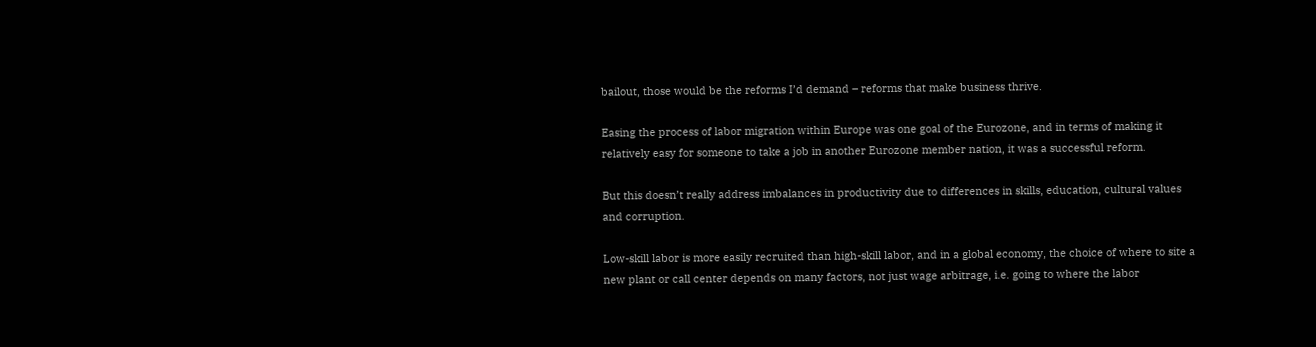bailout, those would be the reforms I’d demand – reforms that make business thrive.

Easing the process of labor migration within Europe was one goal of the Eurozone, and in terms of making it relatively easy for someone to take a job in another Eurozone member nation, it was a successful reform.

But this doesn’t really address imbalances in productivity due to differences in skills, education, cultural values and corruption.

Low-skill labor is more easily recruited than high-skill labor, and in a global economy, the choice of where to site a new plant or call center depends on many factors, not just wage arbitrage, i.e. going to where the labor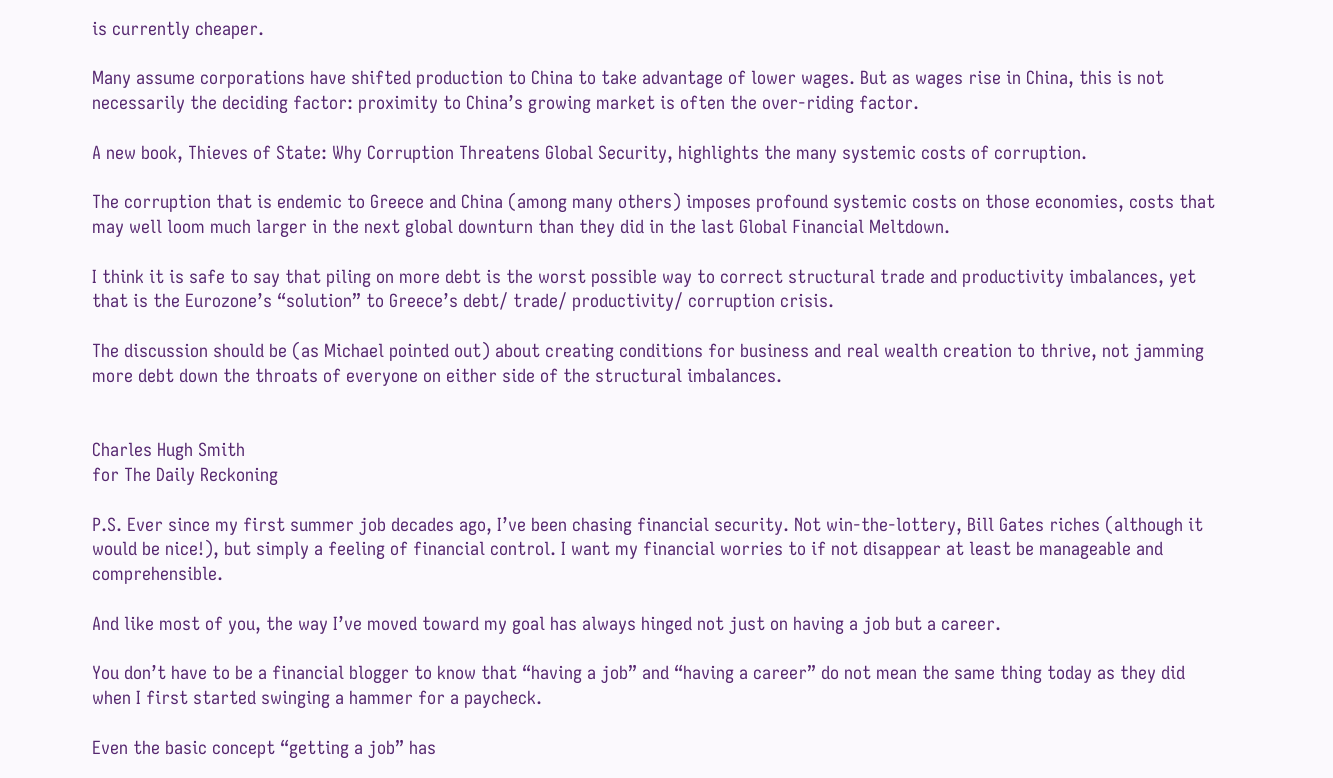is currently cheaper.

Many assume corporations have shifted production to China to take advantage of lower wages. But as wages rise in China, this is not necessarily the deciding factor: proximity to China’s growing market is often the over-riding factor.

A new book, Thieves of State: Why Corruption Threatens Global Security, highlights the many systemic costs of corruption.

The corruption that is endemic to Greece and China (among many others) imposes profound systemic costs on those economies, costs that may well loom much larger in the next global downturn than they did in the last Global Financial Meltdown.

I think it is safe to say that piling on more debt is the worst possible way to correct structural trade and productivity imbalances, yet that is the Eurozone’s “solution” to Greece’s debt/ trade/ productivity/ corruption crisis.

The discussion should be (as Michael pointed out) about creating conditions for business and real wealth creation to thrive, not jamming more debt down the throats of everyone on either side of the structural imbalances.


Charles Hugh Smith
for The Daily Reckoning

P.S. Ever since my first summer job decades ago, I’ve been chasing financial security. Not win-the-lottery, Bill Gates riches (although it would be nice!), but simply a feeling of financial control. I want my financial worries to if not disappear at least be manageable and comprehensible.

And like most of you, the way I’ve moved toward my goal has always hinged not just on having a job but a career.

You don’t have to be a financial blogger to know that “having a job” and “having a career” do not mean the same thing today as they did when I first started swinging a hammer for a paycheck.

Even the basic concept “getting a job” has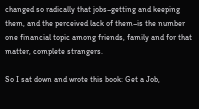changed so radically that jobs–getting and keeping them, and the perceived lack of them–is the number one financial topic among friends, family and for that matter, complete strangers.

So I sat down and wrote this book: Get a Job,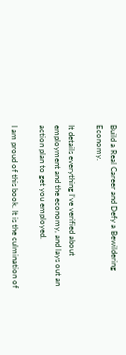Build a Real Career and Defy a Bewildering Economy.

It details everything I’ve verified about employment and the economy, and lays out an action plan to get you employed.

I am proud of this book. It is the culmination of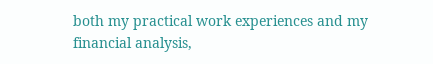both my practical work experiences and my financial analysis,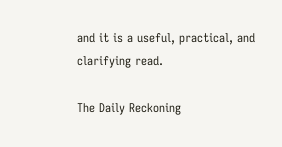and it is a useful, practical, and clarifying read.

The Daily Reckoning